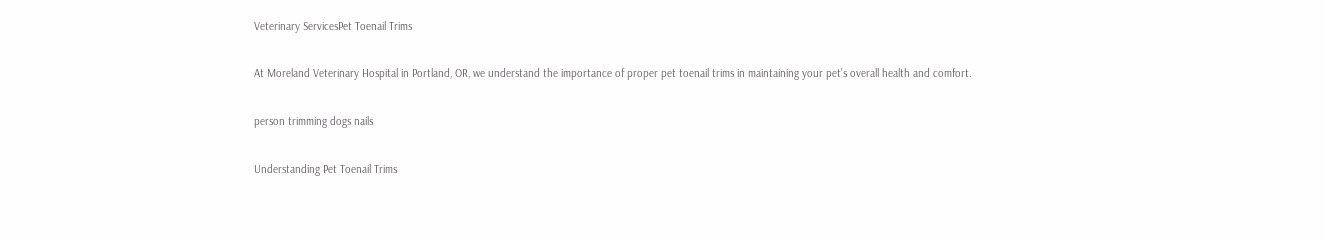Veterinary ServicesPet Toenail Trims

At Moreland Veterinary Hospital in Portland, OR, we understand the importance of proper pet toenail trims in maintaining your pet’s overall health and comfort.

person trimming dogs nails

Understanding Pet Toenail Trims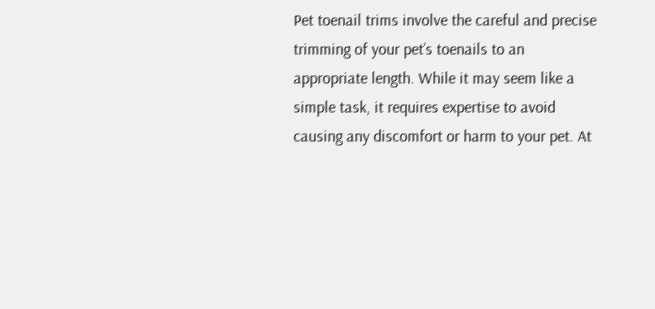Pet toenail trims involve the careful and precise trimming of your pet’s toenails to an appropriate length. While it may seem like a simple task, it requires expertise to avoid causing any discomfort or harm to your pet. At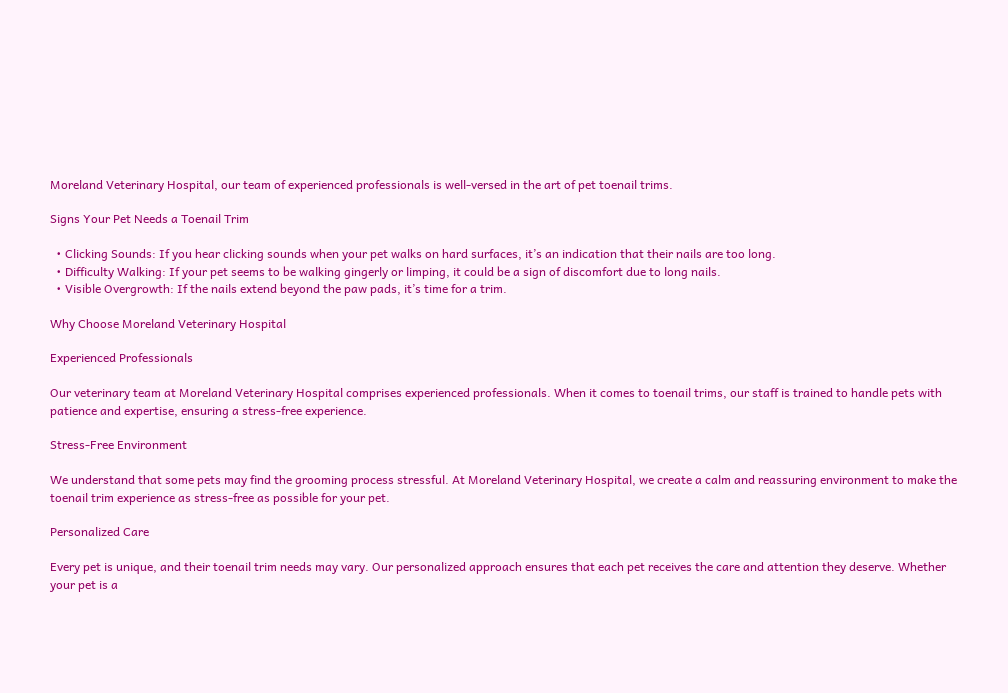Moreland Veterinary Hospital, our team of experienced professionals is well-versed in the art of pet toenail trims.

Signs Your Pet Needs a Toenail Trim

  • Clicking Sounds: If you hear clicking sounds when your pet walks on hard surfaces, it’s an indication that their nails are too long.
  • Difficulty Walking: If your pet seems to be walking gingerly or limping, it could be a sign of discomfort due to long nails.
  • Visible Overgrowth: If the nails extend beyond the paw pads, it’s time for a trim.

Why Choose Moreland Veterinary Hospital

Experienced Professionals

Our veterinary team at Moreland Veterinary Hospital comprises experienced professionals. When it comes to toenail trims, our staff is trained to handle pets with patience and expertise, ensuring a stress-free experience.

Stress-Free Environment

We understand that some pets may find the grooming process stressful. At Moreland Veterinary Hospital, we create a calm and reassuring environment to make the toenail trim experience as stress-free as possible for your pet.

Personalized Care

Every pet is unique, and their toenail trim needs may vary. Our personalized approach ensures that each pet receives the care and attention they deserve. Whether your pet is a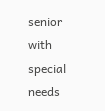senior with special needs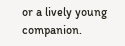or a lively young companion.